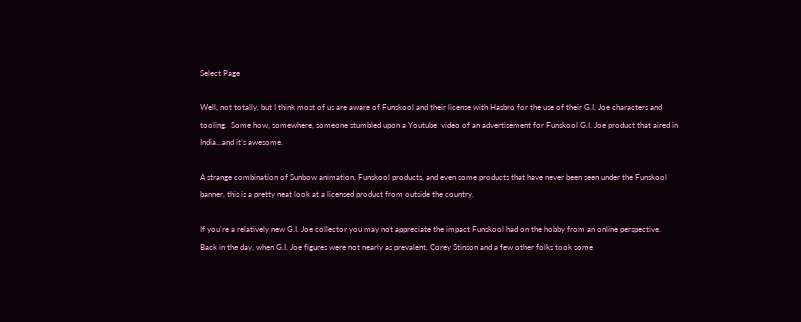Select Page

Well, not totally, but I think most of us are aware of Funskool and their license with Hasbro for the use of their G.I. Joe characters and tooling.  Some how, somewhere, someone stumbled upon a Youtube  video of an advertisement for Funskool G.I. Joe product that aired in India…and it’s awesome.

A strange combination of Sunbow animation, Funskool products, and even some products that have never been seen under the Funskool banner, this is a pretty neat look at a licensed product from outside the country.

If you’re a relatively new G.I. Joe collector you may not appreciate the impact Funskool had on the hobby from an online perspective.  Back in the day, when G.I. Joe figures were not nearly as prevalent, Corey Stinson and a few other folks took some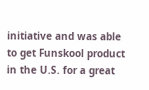initiative and was able to get Funskool product in the U.S. for a great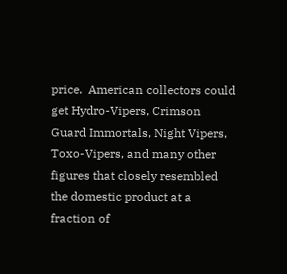price.  American collectors could get Hydro-Vipers, Crimson Guard Immortals, Night Vipers, Toxo-Vipers, and many other figures that closely resembled the domestic product at a fraction of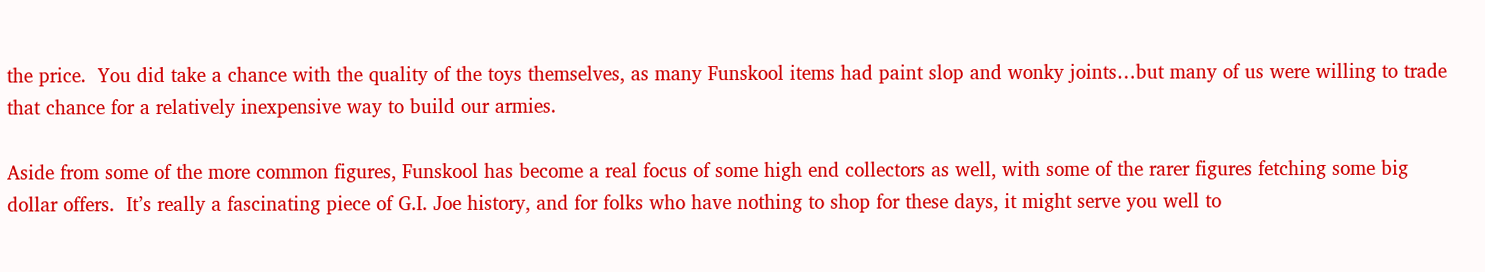the price.  You did take a chance with the quality of the toys themselves, as many Funskool items had paint slop and wonky joints…but many of us were willing to trade that chance for a relatively inexpensive way to build our armies.

Aside from some of the more common figures, Funskool has become a real focus of some high end collectors as well, with some of the rarer figures fetching some big dollar offers.  It’s really a fascinating piece of G.I. Joe history, and for folks who have nothing to shop for these days, it might serve you well to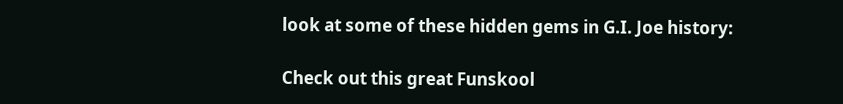look at some of these hidden gems in G.I. Joe history:

Check out this great Funskool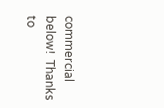commercial below!  Thanks to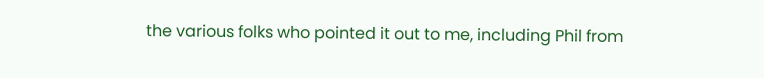the various folks who pointed it out to me, including Phil from